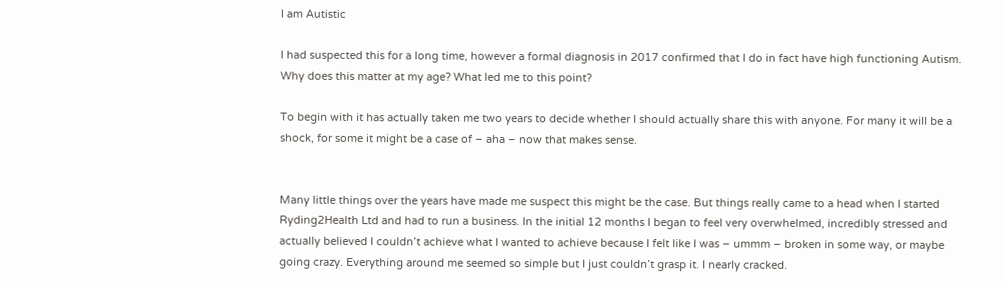I am Autistic

I had suspected this for a long time, however a formal diagnosis in 2017 confirmed that I do in fact have high functioning Autism. Why does this matter at my age? What led me to this point?

To begin with it has actually taken me two years to decide whether I should actually share this with anyone. For many it will be a shock, for some it might be a case of – aha – now that makes sense.


Many little things over the years have made me suspect this might be the case. But things really came to a head when I started Ryding2Health Ltd and had to run a business. In the initial 12 months I began to feel very overwhelmed, incredibly stressed and actually believed I couldn’t achieve what I wanted to achieve because I felt like I was – ummm – broken in some way, or maybe going crazy. Everything around me seemed so simple but I just couldn’t grasp it. I nearly cracked.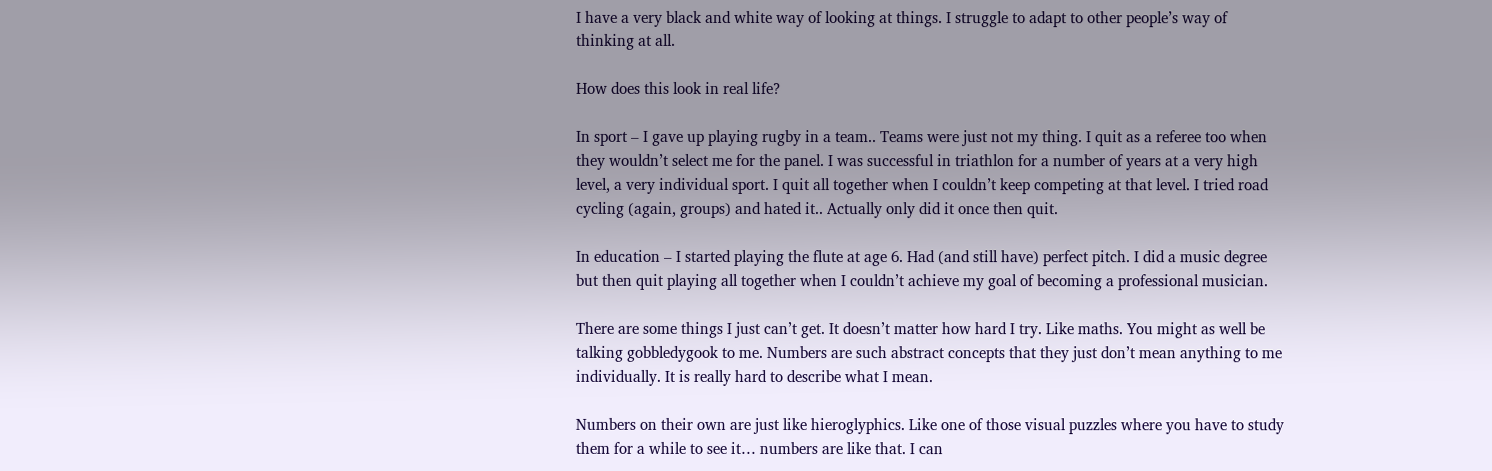I have a very black and white way of looking at things. I struggle to adapt to other people’s way of thinking at all.

How does this look in real life?

In sport – I gave up playing rugby in a team.. Teams were just not my thing. I quit as a referee too when they wouldn’t select me for the panel. I was successful in triathlon for a number of years at a very high level, a very individual sport. I quit all together when I couldn’t keep competing at that level. I tried road cycling (again, groups) and hated it.. Actually only did it once then quit.

In education – I started playing the flute at age 6. Had (and still have) perfect pitch. I did a music degree but then quit playing all together when I couldn’t achieve my goal of becoming a professional musician.

There are some things I just can’t get. It doesn’t matter how hard I try. Like maths. You might as well be talking gobbledygook to me. Numbers are such abstract concepts that they just don’t mean anything to me individually. It is really hard to describe what I mean.

Numbers on their own are just like hieroglyphics. Like one of those visual puzzles where you have to study them for a while to see it… numbers are like that. I can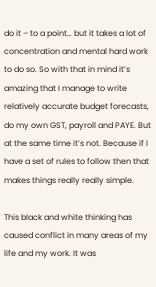do it – to a point… but it takes a lot of concentration and mental hard work to do so. So with that in mind it’s amazing that I manage to write relatively accurate budget forecasts, do my own GST, payroll and PAYE. But at the same time it’s not. Because if I have a set of rules to follow then that makes things really really simple.

This black and white thinking has caused conflict in many areas of my life and my work. It was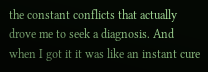the constant conflicts that actually drove me to seek a diagnosis. And when I got it it was like an instant cure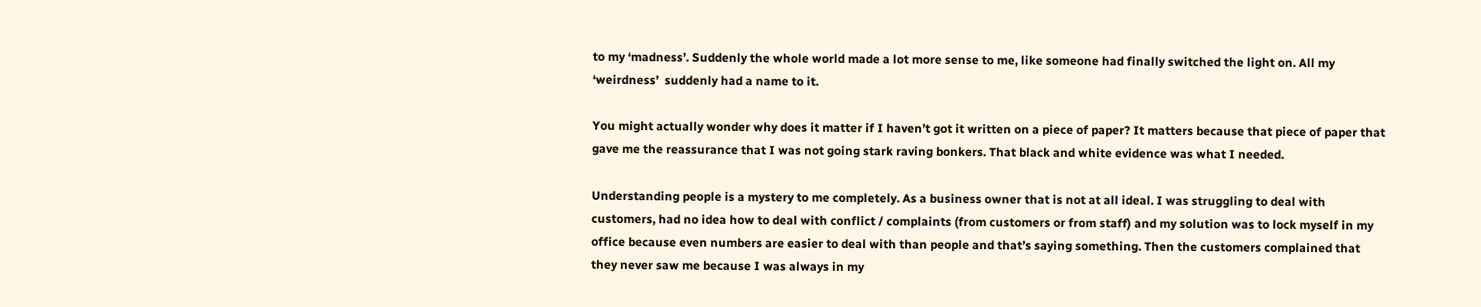to my ‘madness’. Suddenly the whole world made a lot more sense to me, like someone had finally switched the light on. All my ‘weirdness’  suddenly had a name to it.

You might actually wonder why does it matter if I haven’t got it written on a piece of paper? It matters because that piece of paper that gave me the reassurance that I was not going stark raving bonkers. That black and white evidence was what I needed.

Understanding people is a mystery to me completely. As a business owner that is not at all ideal. I was struggling to deal with customers, had no idea how to deal with conflict / complaints (from customers or from staff) and my solution was to lock myself in my office because even numbers are easier to deal with than people and that’s saying something. Then the customers complained that they never saw me because I was always in my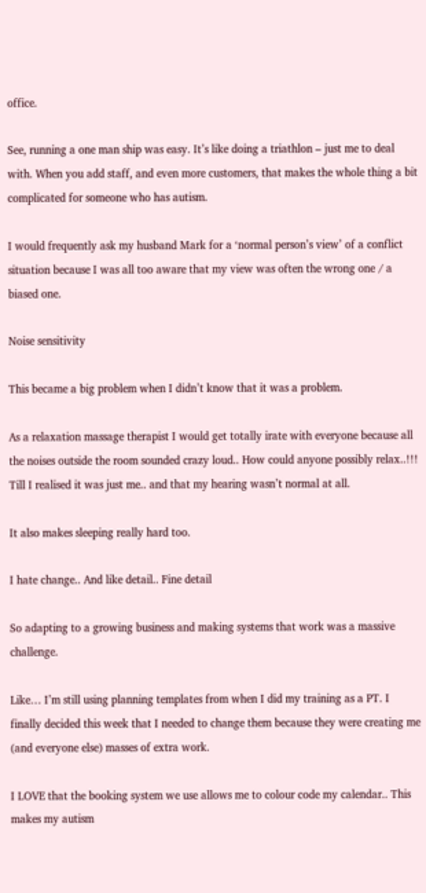office.

See, running a one man ship was easy. It’s like doing a triathlon – just me to deal with. When you add staff, and even more customers, that makes the whole thing a bit complicated for someone who has autism.

I would frequently ask my husband Mark for a ‘normal person’s view’ of a conflict situation because I was all too aware that my view was often the wrong one / a biased one.

Noise sensitivity

This became a big problem when I didn’t know that it was a problem.

As a relaxation massage therapist I would get totally irate with everyone because all the noises outside the room sounded crazy loud.. How could anyone possibly relax..!!! Till I realised it was just me.. and that my hearing wasn’t normal at all.

It also makes sleeping really hard too.

I hate change.. And like detail.. Fine detail

So adapting to a growing business and making systems that work was a massive challenge.

Like… I’m still using planning templates from when I did my training as a PT. I finally decided this week that I needed to change them because they were creating me (and everyone else) masses of extra work.

I LOVE that the booking system we use allows me to colour code my calendar.. This makes my autism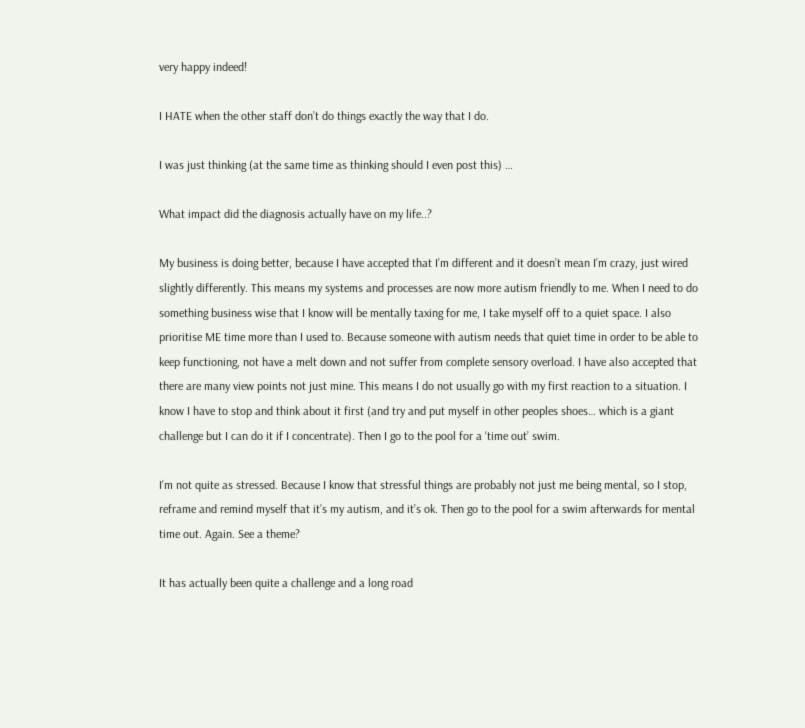very happy indeed!

I HATE when the other staff don’t do things exactly the way that I do.

I was just thinking (at the same time as thinking should I even post this) …

What impact did the diagnosis actually have on my life..?

My business is doing better, because I have accepted that I’m different and it doesn’t mean I’m crazy, just wired slightly differently. This means my systems and processes are now more autism friendly to me. When I need to do something business wise that I know will be mentally taxing for me, I take myself off to a quiet space. I also prioritise ME time more than I used to. Because someone with autism needs that quiet time in order to be able to keep functioning, not have a melt down and not suffer from complete sensory overload. I have also accepted that there are many view points not just mine. This means I do not usually go with my first reaction to a situation. I know I have to stop and think about it first (and try and put myself in other peoples shoes… which is a giant challenge but I can do it if I concentrate). Then I go to the pool for a ‘time out’ swim.

I’m not quite as stressed. Because I know that stressful things are probably not just me being mental, so I stop, reframe and remind myself that it’s my autism, and it’s ok. Then go to the pool for a swim afterwards for mental time out. Again. See a theme?

It has actually been quite a challenge and a long road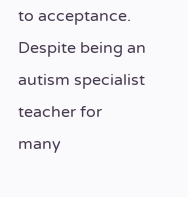to acceptance. Despite being an autism specialist teacher for many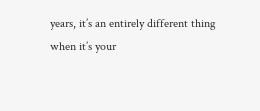years, it’s an entirely different thing when it’s your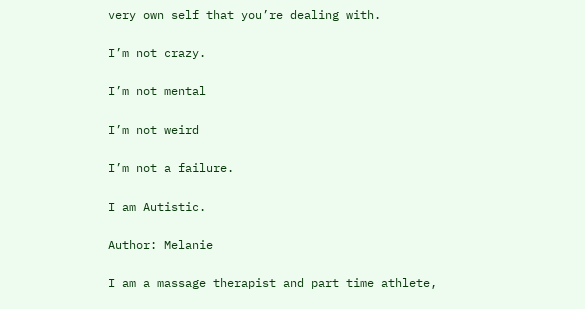very own self that you’re dealing with.

I’m not crazy.

I’m not mental

I’m not weird

I’m not a failure.

I am Autistic.

Author: Melanie

I am a massage therapist and part time athlete,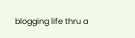blogging life thru a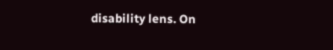disability lens. On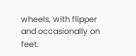wheels, with flipper and occasionally on feet.